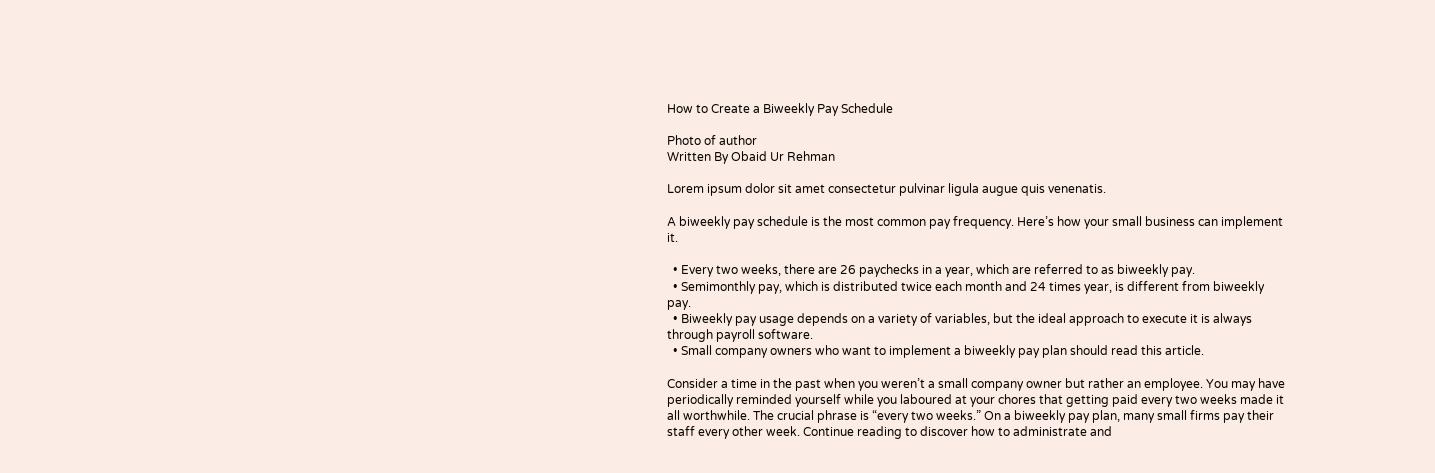How to Create a Biweekly Pay Schedule

Photo of author
Written By Obaid Ur Rehman

Lorem ipsum dolor sit amet consectetur pulvinar ligula augue quis venenatis.

A biweekly pay schedule is the most common pay frequency. Here’s how your small business can implement it.

  • Every two weeks, there are 26 paychecks in a year, which are referred to as biweekly pay.
  • Semimonthly pay, which is distributed twice each month and 24 times year, is different from biweekly pay.
  • Biweekly pay usage depends on a variety of variables, but the ideal approach to execute it is always through payroll software.
  • Small company owners who want to implement a biweekly pay plan should read this article.

Consider a time in the past when you weren’t a small company owner but rather an employee. You may have periodically reminded yourself while you laboured at your chores that getting paid every two weeks made it all worthwhile. The crucial phrase is “every two weeks.” On a biweekly pay plan, many small firms pay their staff every other week. Continue reading to discover how to administrate and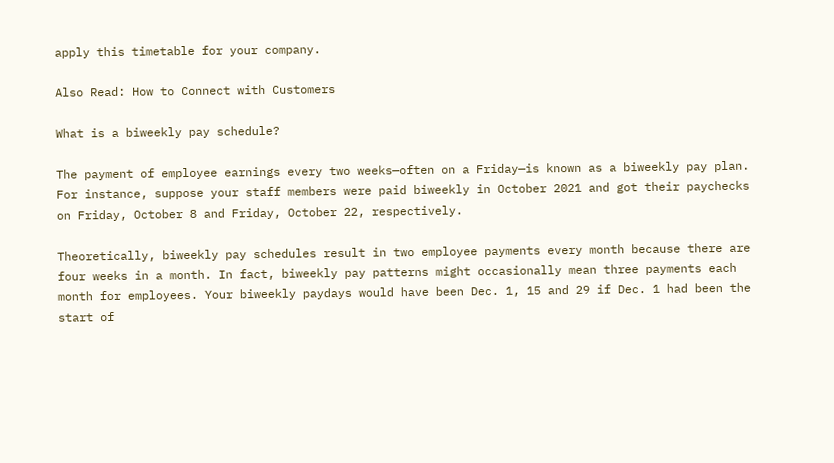apply this timetable for your company.

Also Read: How to Connect with Customers

What is a biweekly pay schedule?

The payment of employee earnings every two weeks—often on a Friday—is known as a biweekly pay plan. For instance, suppose your staff members were paid biweekly in October 2021 and got their paychecks on Friday, October 8 and Friday, October 22, respectively.

Theoretically, biweekly pay schedules result in two employee payments every month because there are four weeks in a month. In fact, biweekly pay patterns might occasionally mean three payments each month for employees. Your biweekly paydays would have been Dec. 1, 15 and 29 if Dec. 1 had been the start of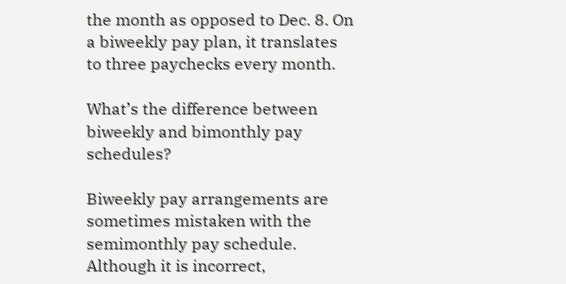the month as opposed to Dec. 8. On a biweekly pay plan, it translates to three paychecks every month.

What’s the difference between biweekly and bimonthly pay schedules?

Biweekly pay arrangements are sometimes mistaken with the semimonthly pay schedule. Although it is incorrect,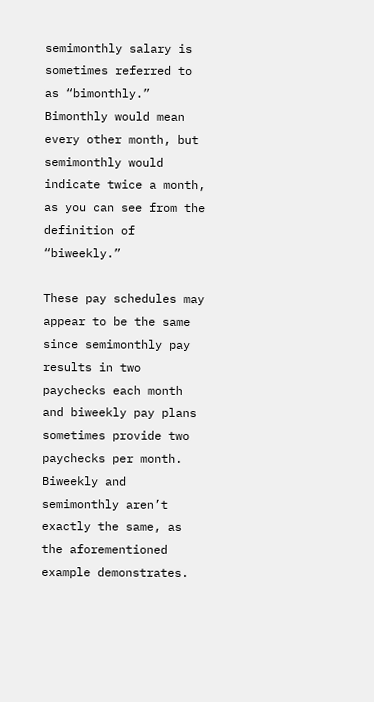semimonthly salary is sometimes referred to as “bimonthly.” Bimonthly would mean every other month, but semimonthly would indicate twice a month, as you can see from the definition of “biweekly.”

These pay schedules may appear to be the same since semimonthly pay results in two paychecks each month and biweekly pay plans sometimes provide two paychecks per month. Biweekly and semimonthly aren’t exactly the same, as the aforementioned example demonstrates.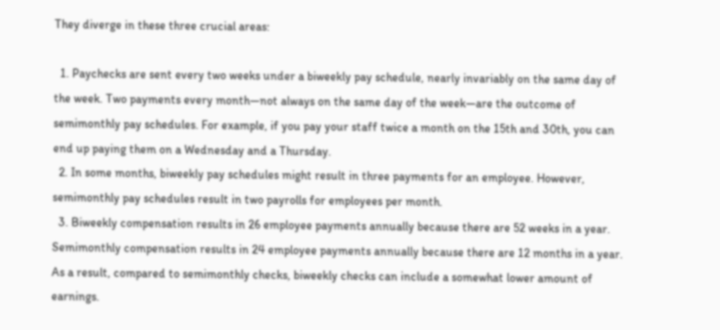They diverge in these three crucial areas:

  1. Paychecks are sent every two weeks under a biweekly pay schedule, nearly invariably on the same day of the week. Two payments every month—not always on the same day of the week—are the outcome of semimonthly pay schedules. For example, if you pay your staff twice a month on the 15th and 30th, you can end up paying them on a Wednesday and a Thursday.
  2. In some months, biweekly pay schedules might result in three payments for an employee. However, semimonthly pay schedules result in two payrolls for employees per month.
  3. Biweekly compensation results in 26 employee payments annually because there are 52 weeks in a year. Semimonthly compensation results in 24 employee payments annually because there are 12 months in a year. As a result, compared to semimonthly checks, biweekly checks can include a somewhat lower amount of earnings.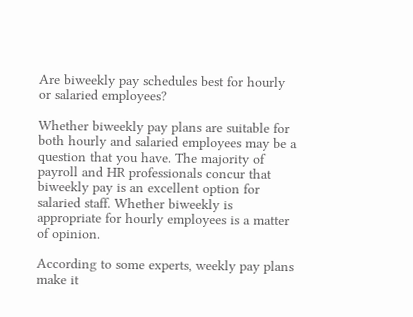Are biweekly pay schedules best for hourly or salaried employees?

Whether biweekly pay plans are suitable for both hourly and salaried employees may be a question that you have. The majority of payroll and HR professionals concur that biweekly pay is an excellent option for salaried staff. Whether biweekly is appropriate for hourly employees is a matter of opinion.

According to some experts, weekly pay plans make it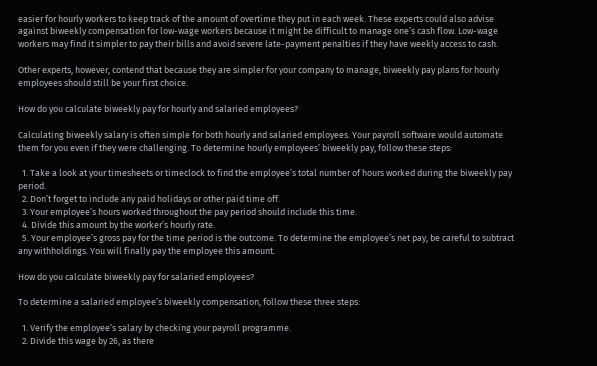easier for hourly workers to keep track of the amount of overtime they put in each week. These experts could also advise against biweekly compensation for low-wage workers because it might be difficult to manage one’s cash flow. Low-wage workers may find it simpler to pay their bills and avoid severe late-payment penalties if they have weekly access to cash.

Other experts, however, contend that because they are simpler for your company to manage, biweekly pay plans for hourly employees should still be your first choice.

How do you calculate biweekly pay for hourly and salaried employees?

Calculating biweekly salary is often simple for both hourly and salaried employees. Your payroll software would automate them for you even if they were challenging. To determine hourly employees’ biweekly pay, follow these steps:

  1. Take a look at your timesheets or timeclock to find the employee’s total number of hours worked during the biweekly pay period.
  2. Don’t forget to include any paid holidays or other paid time off.
  3. Your employee’s hours worked throughout the pay period should include this time.
  4. Divide this amount by the worker’s hourly rate.
  5. Your employee’s gross pay for the time period is the outcome. To determine the employee’s net pay, be careful to subtract any withholdings. You will finally pay the employee this amount.

How do you calculate biweekly pay for salaried employees?

To determine a salaried employee’s biweekly compensation, follow these three steps:

  1. Verify the employee’s salary by checking your payroll programme.
  2. Divide this wage by 26, as there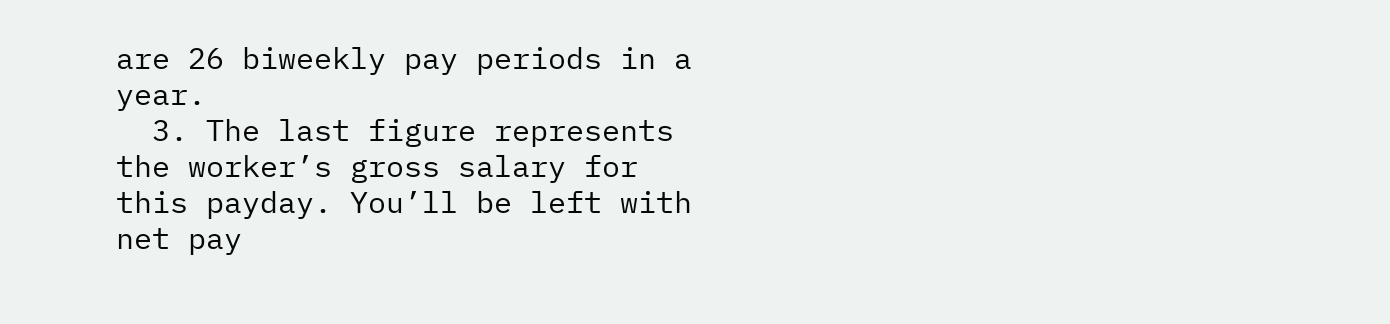are 26 biweekly pay periods in a year.
  3. The last figure represents the worker’s gross salary for this payday. You’ll be left with net pay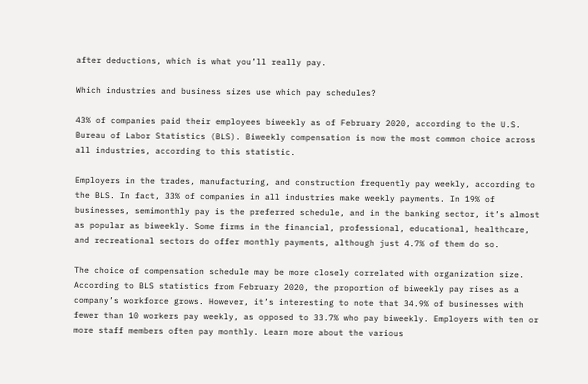after deductions, which is what you’ll really pay.

Which industries and business sizes use which pay schedules?

43% of companies paid their employees biweekly as of February 2020, according to the U.S. Bureau of Labor Statistics (BLS). Biweekly compensation is now the most common choice across all industries, according to this statistic.

Employers in the trades, manufacturing, and construction frequently pay weekly, according to the BLS. In fact, 33% of companies in all industries make weekly payments. In 19% of businesses, semimonthly pay is the preferred schedule, and in the banking sector, it’s almost as popular as biweekly. Some firms in the financial, professional, educational, healthcare, and recreational sectors do offer monthly payments, although just 4.7% of them do so.

The choice of compensation schedule may be more closely correlated with organization size. According to BLS statistics from February 2020, the proportion of biweekly pay rises as a company’s workforce grows. However, it’s interesting to note that 34.9% of businesses with fewer than 10 workers pay weekly, as opposed to 33.7% who pay biweekly. Employers with ten or more staff members often pay monthly. Learn more about the various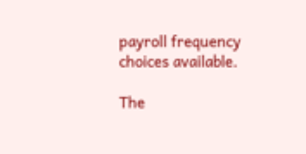payroll frequency choices available.

The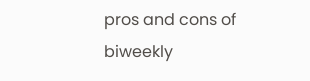pros and cons of biweekly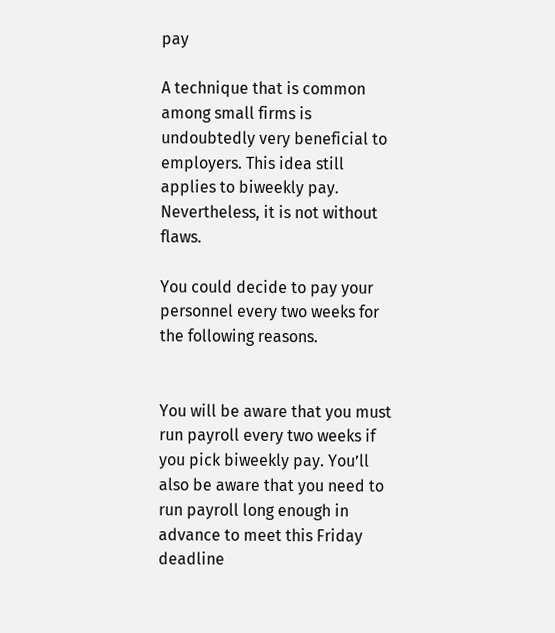pay

A technique that is common among small firms is undoubtedly very beneficial to employers. This idea still applies to biweekly pay. Nevertheless, it is not without flaws.

You could decide to pay your personnel every two weeks for the following reasons.


You will be aware that you must run payroll every two weeks if you pick biweekly pay. You’ll also be aware that you need to run payroll long enough in advance to meet this Friday deadline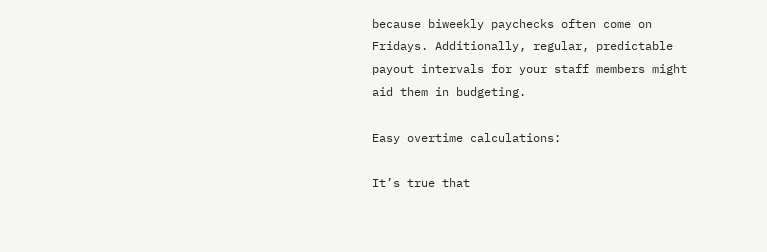because biweekly paychecks often come on Fridays. Additionally, regular, predictable payout intervals for your staff members might aid them in budgeting.

Easy overtime calculations:

It’s true that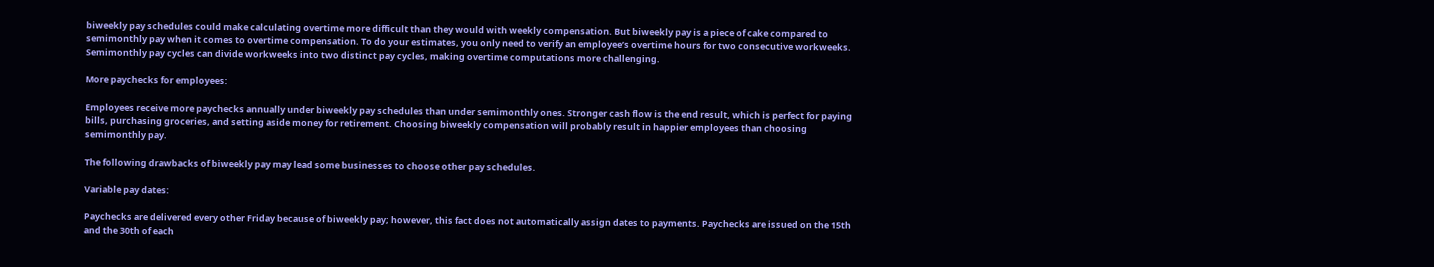biweekly pay schedules could make calculating overtime more difficult than they would with weekly compensation. But biweekly pay is a piece of cake compared to semimonthly pay when it comes to overtime compensation. To do your estimates, you only need to verify an employee’s overtime hours for two consecutive workweeks. Semimonthly pay cycles can divide workweeks into two distinct pay cycles, making overtime computations more challenging.

More paychecks for employees:

Employees receive more paychecks annually under biweekly pay schedules than under semimonthly ones. Stronger cash flow is the end result, which is perfect for paying bills, purchasing groceries, and setting aside money for retirement. Choosing biweekly compensation will probably result in happier employees than choosing semimonthly pay.

The following drawbacks of biweekly pay may lead some businesses to choose other pay schedules.

Variable pay dates:

Paychecks are delivered every other Friday because of biweekly pay; however, this fact does not automatically assign dates to payments. Paychecks are issued on the 15th and the 30th of each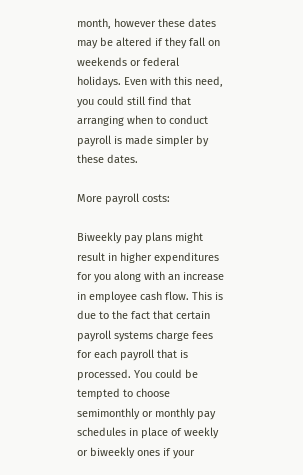month, however these dates may be altered if they fall on weekends or federal holidays. Even with this need, you could still find that arranging when to conduct payroll is made simpler by these dates.

More payroll costs:

Biweekly pay plans might result in higher expenditures for you along with an increase in employee cash flow. This is due to the fact that certain payroll systems charge fees for each payroll that is processed. You could be tempted to choose semimonthly or monthly pay schedules in place of weekly or biweekly ones if your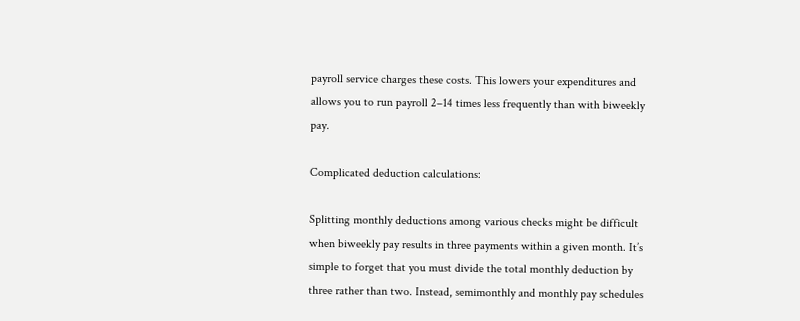payroll service charges these costs. This lowers your expenditures and allows you to run payroll 2–14 times less frequently than with biweekly pay.

Complicated deduction calculations:

Splitting monthly deductions among various checks might be difficult when biweekly pay results in three payments within a given month. It’s simple to forget that you must divide the total monthly deduction by three rather than two. Instead, semimonthly and monthly pay schedules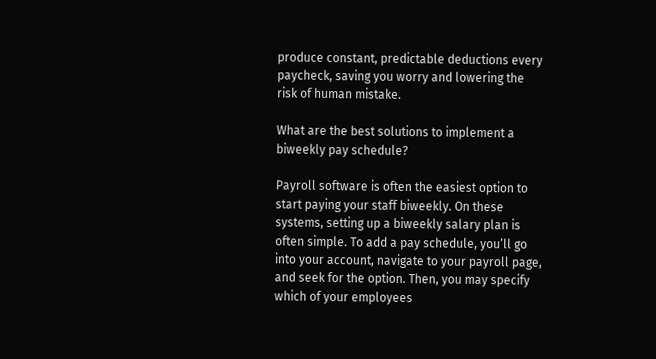produce constant, predictable deductions every paycheck, saving you worry and lowering the risk of human mistake.

What are the best solutions to implement a biweekly pay schedule?

Payroll software is often the easiest option to start paying your staff biweekly. On these systems, setting up a biweekly salary plan is often simple. To add a pay schedule, you’ll go into your account, navigate to your payroll page, and seek for the option. Then, you may specify which of your employees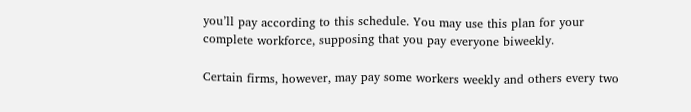you’ll pay according to this schedule. You may use this plan for your complete workforce, supposing that you pay everyone biweekly.

Certain firms, however, may pay some workers weekly and others every two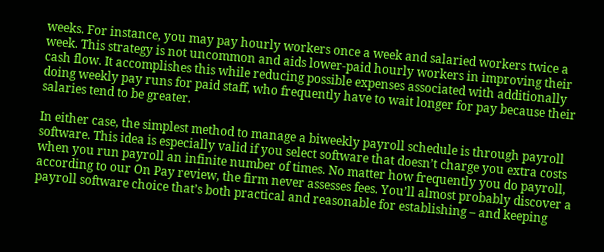weeks. For instance, you may pay hourly workers once a week and salaried workers twice a week. This strategy is not uncommon and aids lower-paid hourly workers in improving their cash flow. It accomplishes this while reducing possible expenses associated with additionally doing weekly pay runs for paid staff, who frequently have to wait longer for pay because their salaries tend to be greater.

In either case, the simplest method to manage a biweekly payroll schedule is through payroll software. This idea is especially valid if you select software that doesn’t charge you extra costs when you run payroll an infinite number of times. No matter how frequently you do payroll, according to our On Pay review, the firm never assesses fees. You’ll almost probably discover a payroll software choice that’s both practical and reasonable for establishing – and keeping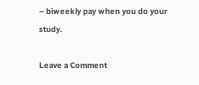– biweekly pay when you do your study.

Leave a Comment